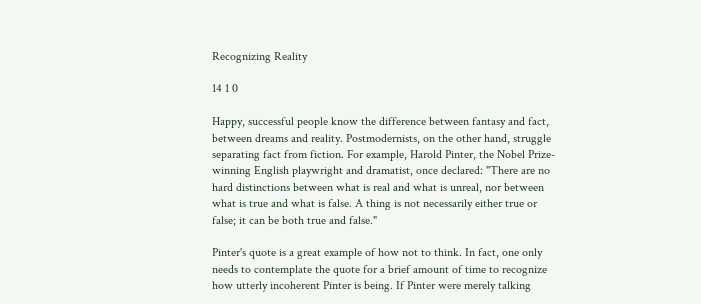Recognizing Reality

14 1 0

Happy, successful people know the difference between fantasy and fact, between dreams and reality. Postmodernists, on the other hand, struggle separating fact from fiction. For example, Harold Pinter, the Nobel Prize-winning English playwright and dramatist, once declared: "There are no hard distinctions between what is real and what is unreal, nor between what is true and what is false. A thing is not necessarily either true or false; it can be both true and false."

Pinter's quote is a great example of how not to think. In fact, one only needs to contemplate the quote for a brief amount of time to recognize how utterly incoherent Pinter is being. If Pinter were merely talking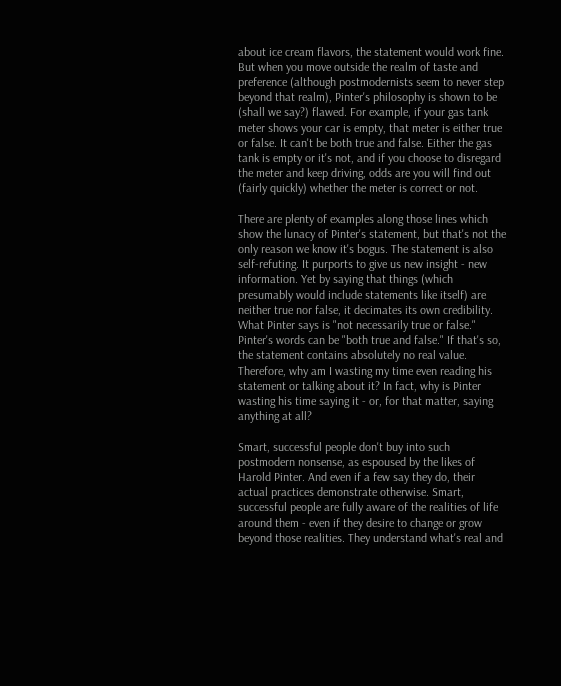about ice cream flavors, the statement would work fine. But when you move outside the realm of taste and preference (although postmodernists seem to never step beyond that realm), Pinter's philosophy is shown to be (shall we say?) flawed. For example, if your gas tank meter shows your car is empty, that meter is either true or false. It can't be both true and false. Either the gas tank is empty or it's not, and if you choose to disregard the meter and keep driving, odds are you will find out (fairly quickly) whether the meter is correct or not.

There are plenty of examples along those lines which show the lunacy of Pinter's statement, but that's not the only reason we know it's bogus. The statement is also self-refuting. It purports to give us new insight - new information. Yet by saying that things (which presumably would include statements like itself) are neither true nor false, it decimates its own credibility. What Pinter says is "not necessarily true or false." Pinter's words can be "both true and false." If that's so, the statement contains absolutely no real value. Therefore, why am I wasting my time even reading his statement or talking about it? In fact, why is Pinter wasting his time saying it - or, for that matter, saying anything at all?

Smart, successful people don't buy into such postmodern nonsense, as espoused by the likes of Harold Pinter. And even if a few say they do, their actual practices demonstrate otherwise. Smart, successful people are fully aware of the realities of life around them - even if they desire to change or grow beyond those realities. They understand what's real and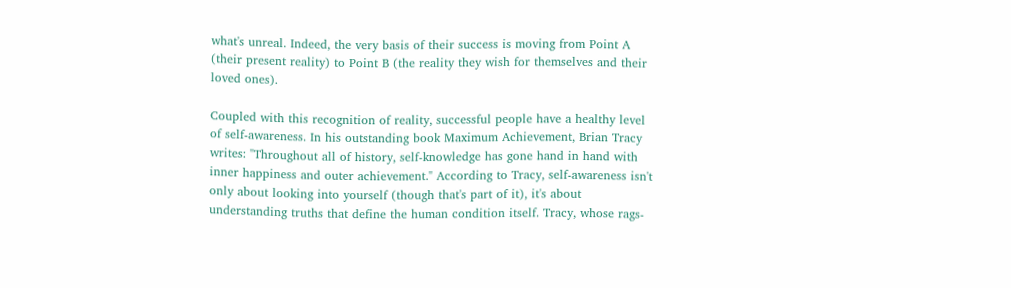what's unreal. Indeed, the very basis of their success is moving from Point A (their present reality) to Point B (the reality they wish for themselves and their loved ones).

Coupled with this recognition of reality, successful people have a healthy level of self-awareness. In his outstanding book Maximum Achievement, Brian Tracy writes: "Throughout all of history, self-knowledge has gone hand in hand with inner happiness and outer achievement." According to Tracy, self-awareness isn't only about looking into yourself (though that's part of it), it's about understanding truths that define the human condition itself. Tracy, whose rags-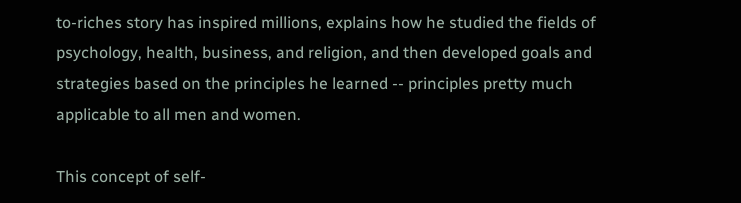to-riches story has inspired millions, explains how he studied the fields of psychology, health, business, and religion, and then developed goals and strategies based on the principles he learned -- principles pretty much applicable to all men and women.

This concept of self-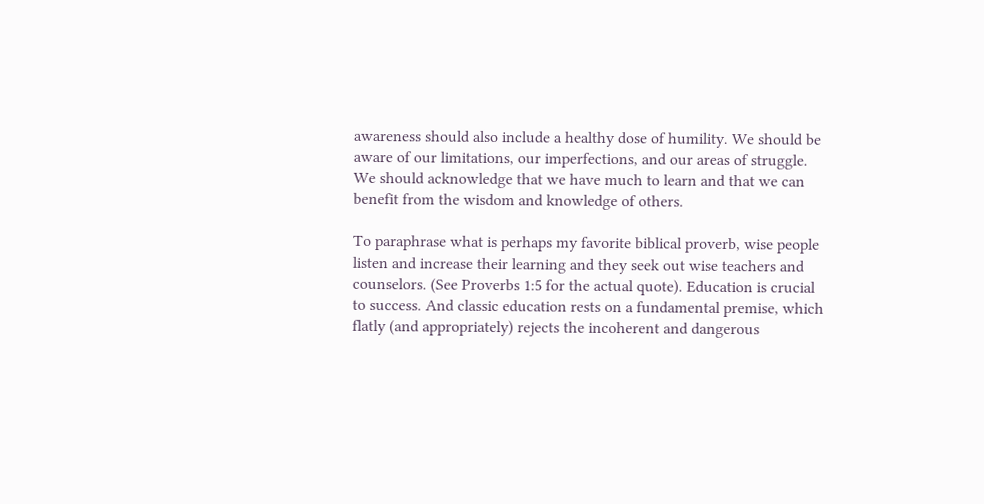awareness should also include a healthy dose of humility. We should be aware of our limitations, our imperfections, and our areas of struggle. We should acknowledge that we have much to learn and that we can benefit from the wisdom and knowledge of others.

To paraphrase what is perhaps my favorite biblical proverb, wise people listen and increase their learning and they seek out wise teachers and counselors. (See Proverbs 1:5 for the actual quote). Education is crucial to success. And classic education rests on a fundamental premise, which flatly (and appropriately) rejects the incoherent and dangerous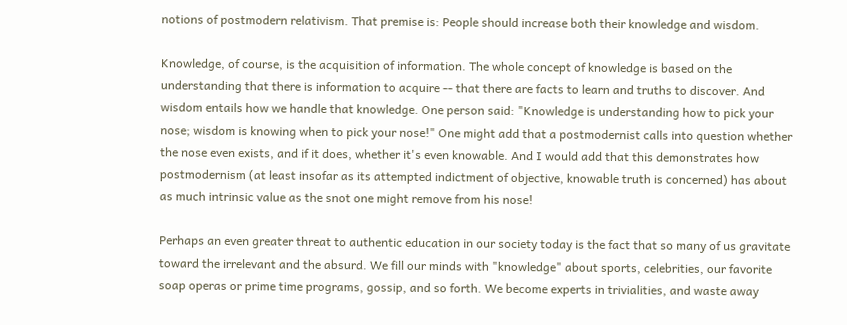notions of postmodern relativism. That premise is: People should increase both their knowledge and wisdom.

Knowledge, of course, is the acquisition of information. The whole concept of knowledge is based on the understanding that there is information to acquire -- that there are facts to learn and truths to discover. And wisdom entails how we handle that knowledge. One person said: "Knowledge is understanding how to pick your nose; wisdom is knowing when to pick your nose!" One might add that a postmodernist calls into question whether the nose even exists, and if it does, whether it's even knowable. And I would add that this demonstrates how postmodernism (at least insofar as its attempted indictment of objective, knowable truth is concerned) has about as much intrinsic value as the snot one might remove from his nose!

Perhaps an even greater threat to authentic education in our society today is the fact that so many of us gravitate toward the irrelevant and the absurd. We fill our minds with "knowledge" about sports, celebrities, our favorite soap operas or prime time programs, gossip, and so forth. We become experts in trivialities, and waste away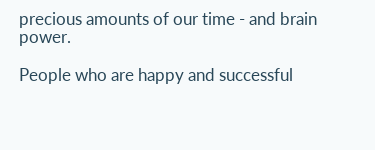precious amounts of our time - and brain power.

People who are happy and successful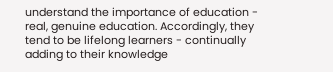understand the importance of education - real, genuine education. Accordingly, they tend to be lifelong learners - continually adding to their knowledge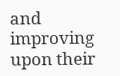and improving upon their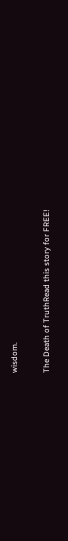wisdom.

The Death of TruthRead this story for FREE!